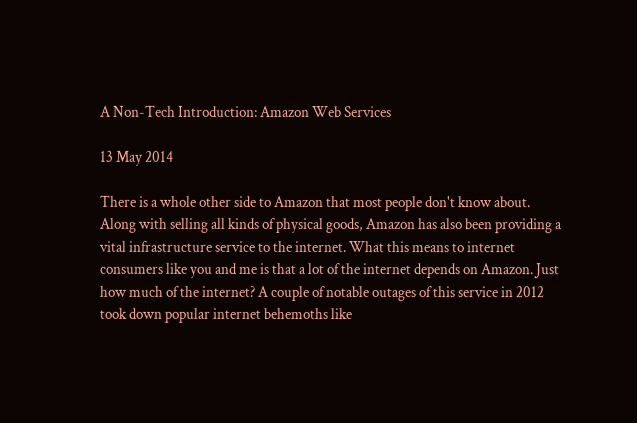A Non-Tech Introduction: Amazon Web Services

13 May 2014

There is a whole other side to Amazon that most people don't know about. Along with selling all kinds of physical goods, Amazon has also been providing a vital infrastructure service to the internet. What this means to internet consumers like you and me is that a lot of the internet depends on Amazon. Just how much of the internet? A couple of notable outages of this service in 2012 took down popular internet behemoths like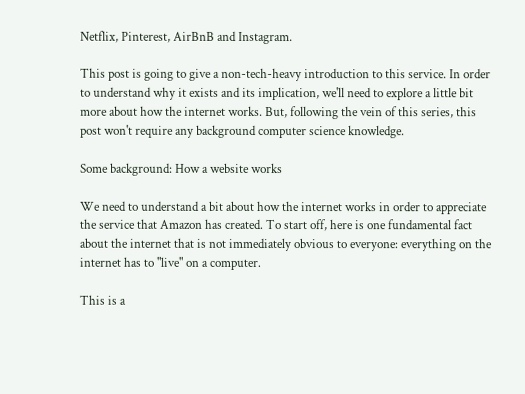Netflix, Pinterest, AirBnB and Instagram.

This post is going to give a non-tech-heavy introduction to this service. In order to understand why it exists and its implication, we'll need to explore a little bit more about how the internet works. But, following the vein of this series, this post won't require any background computer science knowledge.

Some background: How a website works

We need to understand a bit about how the internet works in order to appreciate the service that Amazon has created. To start off, here is one fundamental fact about the internet that is not immediately obvious to everyone: everything on the internet has to "live" on a computer.

This is a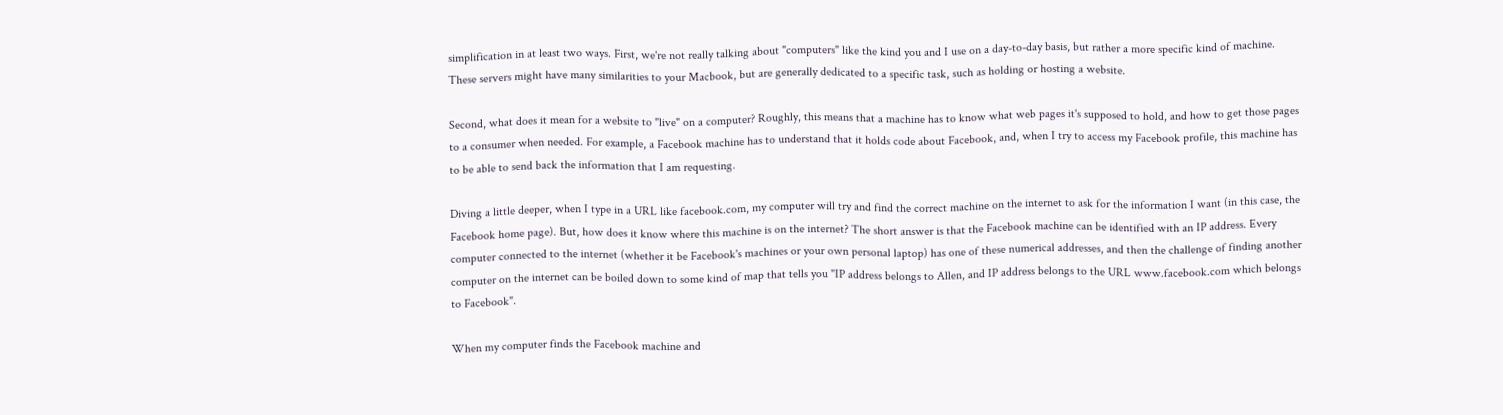simplification in at least two ways. First, we're not really talking about "computers" like the kind you and I use on a day-to-day basis, but rather a more specific kind of machine. These servers might have many similarities to your Macbook, but are generally dedicated to a specific task, such as holding or hosting a website.

Second, what does it mean for a website to "live" on a computer? Roughly, this means that a machine has to know what web pages it's supposed to hold, and how to get those pages to a consumer when needed. For example, a Facebook machine has to understand that it holds code about Facebook, and, when I try to access my Facebook profile, this machine has to be able to send back the information that I am requesting.

Diving a little deeper, when I type in a URL like facebook.com, my computer will try and find the correct machine on the internet to ask for the information I want (in this case, the Facebook home page). But, how does it know where this machine is on the internet? The short answer is that the Facebook machine can be identified with an IP address. Every computer connected to the internet (whether it be Facebook's machines or your own personal laptop) has one of these numerical addresses, and then the challenge of finding another computer on the internet can be boiled down to some kind of map that tells you "IP address belongs to Allen, and IP address belongs to the URL www.facebook.com which belongs to Facebook".

When my computer finds the Facebook machine and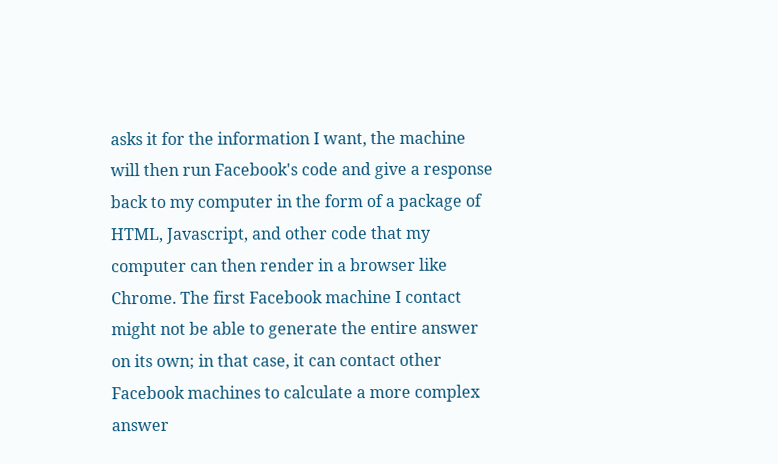asks it for the information I want, the machine will then run Facebook's code and give a response back to my computer in the form of a package of HTML, Javascript, and other code that my computer can then render in a browser like Chrome. The first Facebook machine I contact might not be able to generate the entire answer on its own; in that case, it can contact other Facebook machines to calculate a more complex answer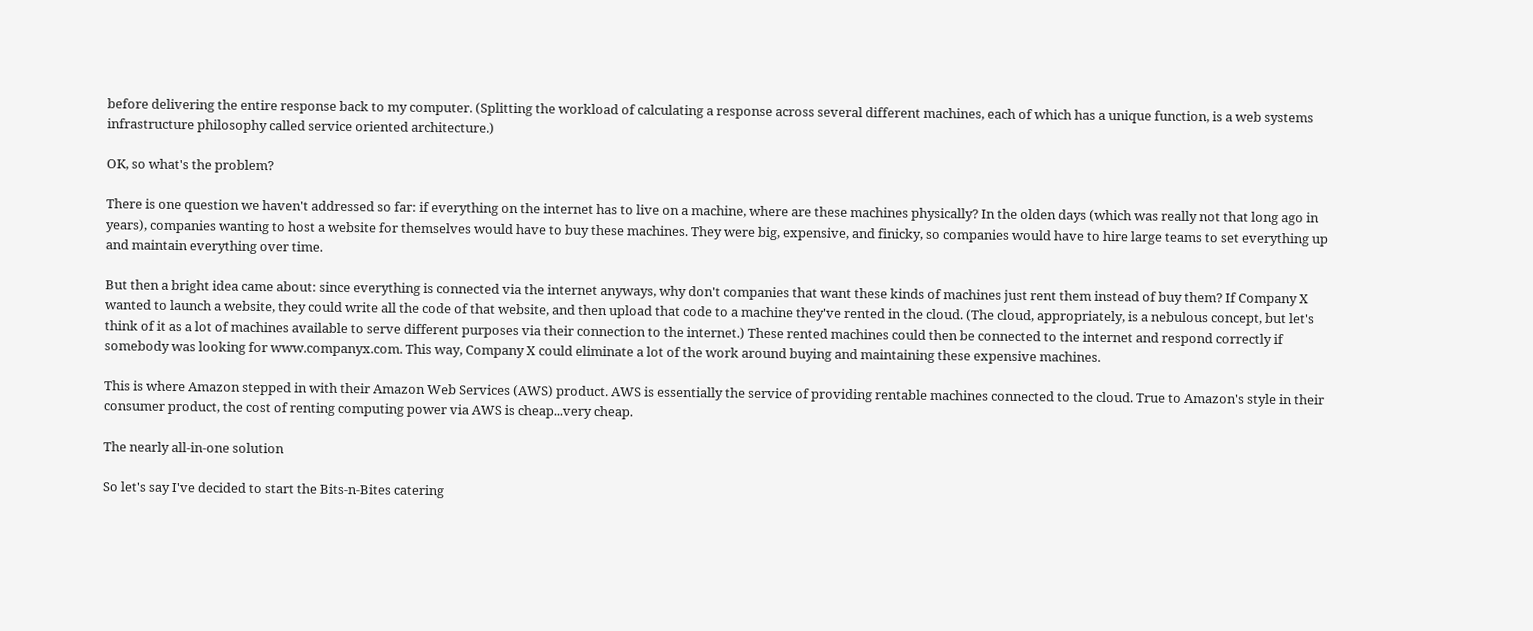before delivering the entire response back to my computer. (Splitting the workload of calculating a response across several different machines, each of which has a unique function, is a web systems infrastructure philosophy called service oriented architecture.)

OK, so what's the problem?

There is one question we haven't addressed so far: if everything on the internet has to live on a machine, where are these machines physically? In the olden days (which was really not that long ago in years), companies wanting to host a website for themselves would have to buy these machines. They were big, expensive, and finicky, so companies would have to hire large teams to set everything up and maintain everything over time.

But then a bright idea came about: since everything is connected via the internet anyways, why don't companies that want these kinds of machines just rent them instead of buy them? If Company X wanted to launch a website, they could write all the code of that website, and then upload that code to a machine they've rented in the cloud. (The cloud, appropriately, is a nebulous concept, but let's think of it as a lot of machines available to serve different purposes via their connection to the internet.) These rented machines could then be connected to the internet and respond correctly if somebody was looking for www.companyx.com. This way, Company X could eliminate a lot of the work around buying and maintaining these expensive machines.

This is where Amazon stepped in with their Amazon Web Services (AWS) product. AWS is essentially the service of providing rentable machines connected to the cloud. True to Amazon's style in their consumer product, the cost of renting computing power via AWS is cheap...very cheap.

The nearly all-in-one solution

So let's say I've decided to start the Bits-n-Bites catering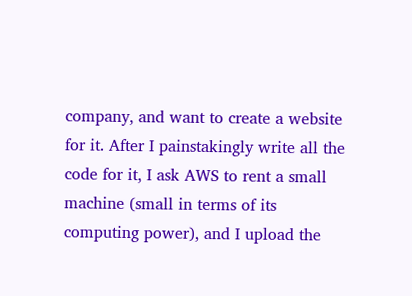company, and want to create a website for it. After I painstakingly write all the code for it, I ask AWS to rent a small machine (small in terms of its computing power), and I upload the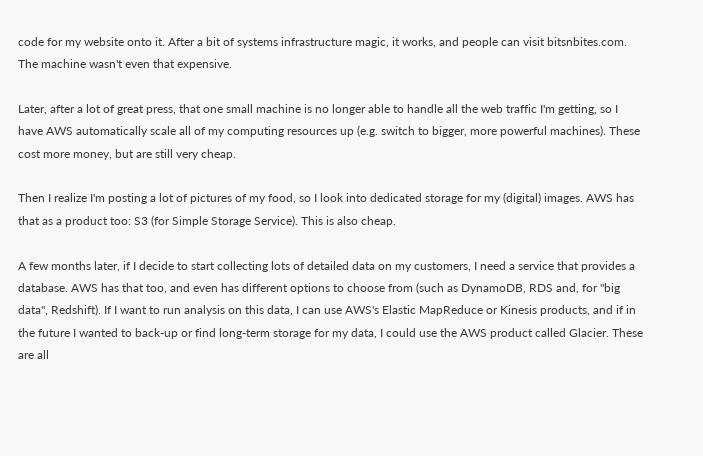code for my website onto it. After a bit of systems infrastructure magic, it works, and people can visit bitsnbites.com. The machine wasn't even that expensive.

Later, after a lot of great press, that one small machine is no longer able to handle all the web traffic I'm getting, so I have AWS automatically scale all of my computing resources up (e.g. switch to bigger, more powerful machines). These cost more money, but are still very cheap.

Then I realize I'm posting a lot of pictures of my food, so I look into dedicated storage for my (digital) images. AWS has that as a product too: S3 (for Simple Storage Service). This is also cheap.

A few months later, if I decide to start collecting lots of detailed data on my customers, I need a service that provides a database. AWS has that too, and even has different options to choose from (such as DynamoDB, RDS and, for "big data", Redshift). If I want to run analysis on this data, I can use AWS's Elastic MapReduce or Kinesis products, and if in the future I wanted to back-up or find long-term storage for my data, I could use the AWS product called Glacier. These are all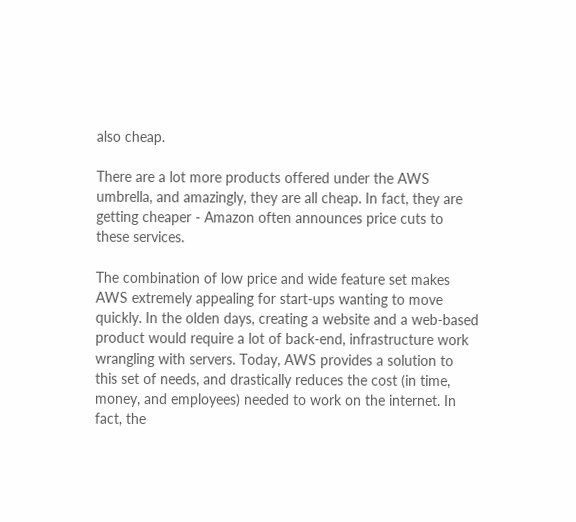also cheap.

There are a lot more products offered under the AWS umbrella, and amazingly, they are all cheap. In fact, they are getting cheaper - Amazon often announces price cuts to these services.

The combination of low price and wide feature set makes AWS extremely appealing for start-ups wanting to move quickly. In the olden days, creating a website and a web-based product would require a lot of back-end, infrastructure work wrangling with servers. Today, AWS provides a solution to this set of needs, and drastically reduces the cost (in time, money, and employees) needed to work on the internet. In fact, the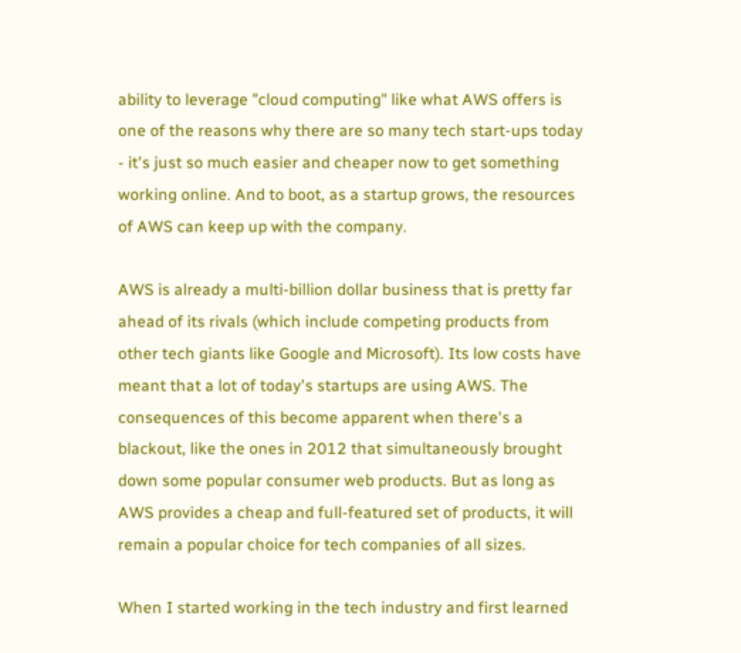ability to leverage "cloud computing" like what AWS offers is one of the reasons why there are so many tech start-ups today - it's just so much easier and cheaper now to get something working online. And to boot, as a startup grows, the resources of AWS can keep up with the company.

AWS is already a multi-billion dollar business that is pretty far ahead of its rivals (which include competing products from other tech giants like Google and Microsoft). Its low costs have meant that a lot of today's startups are using AWS. The consequences of this become apparent when there's a blackout, like the ones in 2012 that simultaneously brought down some popular consumer web products. But as long as AWS provides a cheap and full-featured set of products, it will remain a popular choice for tech companies of all sizes.

When I started working in the tech industry and first learned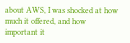about AWS, I was shocked at how much it offered, and how important it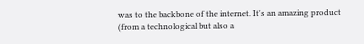was to the backbone of the internet. It's an amazing product (from a technological but also a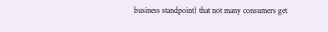business standpoint) that not many consumers get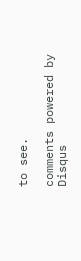to see.

comments powered by Disqus